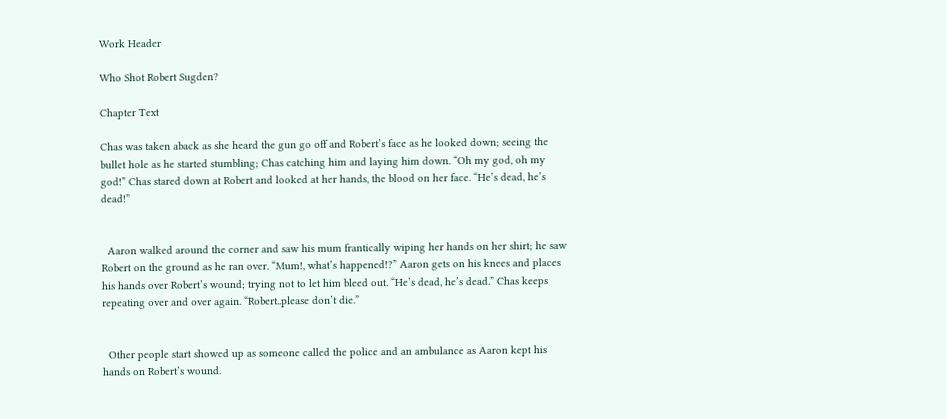Work Header

Who Shot Robert Sugden?

Chapter Text

Chas was taken aback as she heard the gun go off and Robert’s face as he looked down; seeing the bullet hole as he started stumbling; Chas catching him and laying him down. “Oh my god, oh my god!” Chas stared down at Robert and looked at her hands, the blood on her face. “He’s dead, he’s dead!”


  Aaron walked around the corner and saw his mum frantically wiping her hands on her shirt; he saw Robert on the ground as he ran over. “Mum!, what’s happened!?” Aaron gets on his knees and places his hands over Robert’s wound; trying not to let him bleed out. “He’s dead, he’s dead.” Chas keeps repeating over and over again. “Robert..please don’t die.”


  Other people start showed up as someone called the police and an ambulance as Aaron kept his hands on Robert’s wound.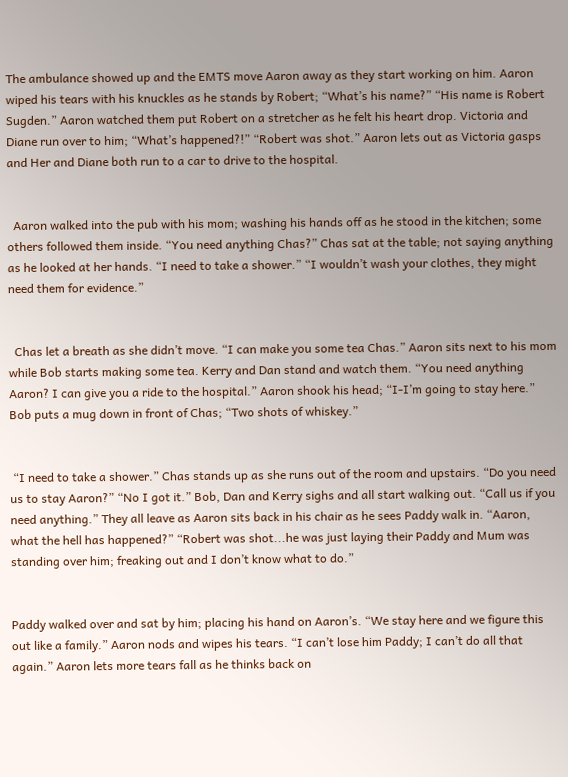The ambulance showed up and the EMTS move Aaron away as they start working on him. Aaron wiped his tears with his knuckles as he stands by Robert; “What’s his name?” “His name is Robert Sugden.” Aaron watched them put Robert on a stretcher as he felt his heart drop. Victoria and Diane run over to him; “What’s happened?!” “Robert was shot.” Aaron lets out as Victoria gasps and Her and Diane both run to a car to drive to the hospital.


  Aaron walked into the pub with his mom; washing his hands off as he stood in the kitchen; some others followed them inside. “You need anything Chas?” Chas sat at the table; not saying anything as he looked at her hands. “I need to take a shower.” “I wouldn’t wash your clothes, they might need them for evidence.”


  Chas let a breath as she didn’t move. “I can make you some tea Chas.” Aaron sits next to his mom while Bob starts making some tea. Kerry and Dan stand and watch them. “You need anything Aaron? I can give you a ride to the hospital.” Aaron shook his head; “I-I’m going to stay here.” Bob puts a mug down in front of Chas; “Two shots of whiskey.”


 “I need to take a shower.” Chas stands up as she runs out of the room and upstairs. “Do you need us to stay Aaron?” “No I got it.” Bob, Dan and Kerry sighs and all start walking out. “Call us if you need anything.” They all leave as Aaron sits back in his chair as he sees Paddy walk in. “Aaron, what the hell has happened?” “Robert was shot...he was just laying their Paddy and Mum was standing over him; freaking out and I don’t know what to do.”


Paddy walked over and sat by him; placing his hand on Aaron’s. “We stay here and we figure this out like a family.” Aaron nods and wipes his tears. “I can’t lose him Paddy; I can’t do all that again.” Aaron lets more tears fall as he thinks back on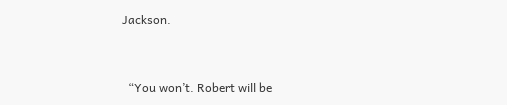Jackson.


  “You won’t. Robert will be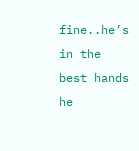fine..he’s in the best hands he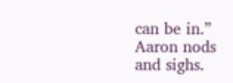can be in.” Aaron nods and sighs.